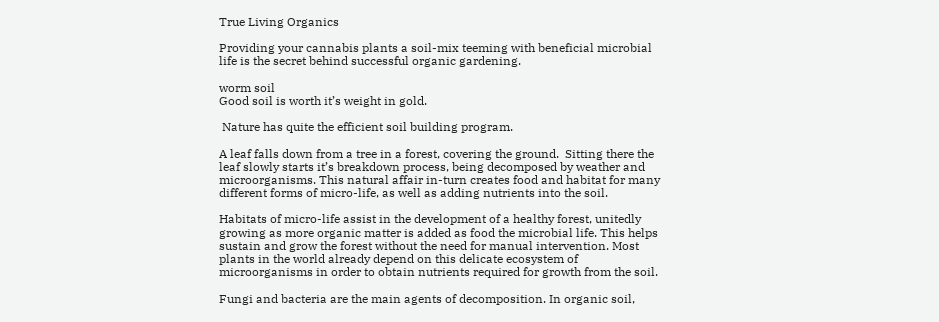True Living Organics

Providing your cannabis plants a soil-mix teeming with beneficial microbial life is the secret behind successful organic gardening.

worm soil
Good soil is worth it’s weight in gold.

 Nature has quite the efficient soil building program.

A leaf falls down from a tree in a forest, covering the ground.  Sitting there the leaf slowly starts it’s breakdown process, being decomposed by weather and microorganisms. This natural affair in-turn creates food and habitat for many different forms of micro-life, as well as adding nutrients into the soil.

Habitats of micro-life assist in the development of a healthy forest, unitedly growing as more organic matter is added as food the microbial life. This helps sustain and grow the forest without the need for manual intervention. Most plants in the world already depend on this delicate ecosystem of microorganisms in order to obtain nutrients required for growth from the soil.

Fungi and bacteria are the main agents of decomposition. In organic soil,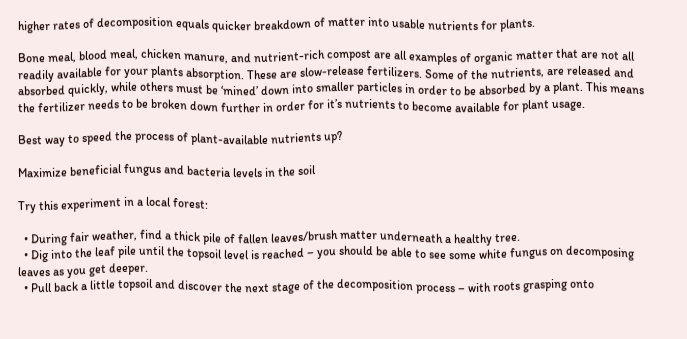higher rates of decomposition equals quicker breakdown of matter into usable nutrients for plants.

Bone meal, blood meal, chicken manure, and nutrient-rich compost are all examples of organic matter that are not all readily available for your plants absorption. These are slow-release fertilizers. Some of the nutrients, are released and absorbed quickly, while others must be ‘mined’ down into smaller particles in order to be absorbed by a plant. This means the fertilizer needs to be broken down further in order for it’s nutrients to become available for plant usage.

Best way to speed the process of plant-available nutrients up?

Maximize beneficial fungus and bacteria levels in the soil

Try this experiment in a local forest:

  • During fair weather, find a thick pile of fallen leaves/brush matter underneath a healthy tree.
  • Dig into the leaf pile until the topsoil level is reached – you should be able to see some white fungus on decomposing leaves as you get deeper.
  • Pull back a little topsoil and discover the next stage of the decomposition process – with roots grasping onto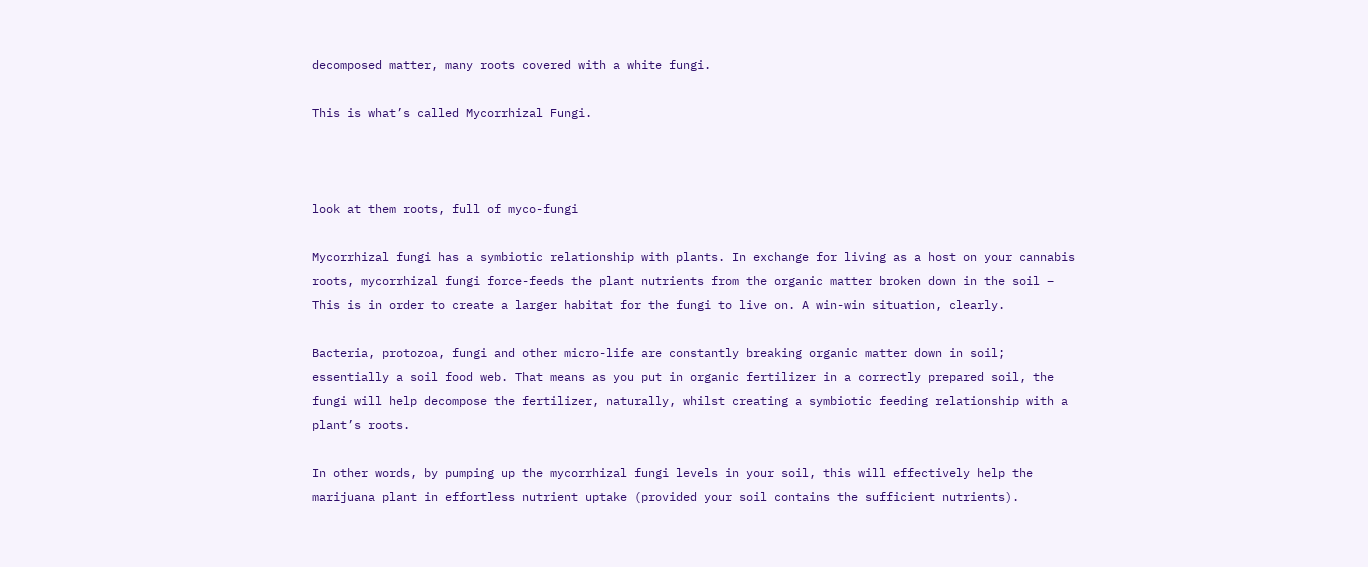decomposed matter, many roots covered with a white fungi.

This is what’s called Mycorrhizal Fungi.



look at them roots, full of myco-fungi

Mycorrhizal fungi has a symbiotic relationship with plants. In exchange for living as a host on your cannabis roots, mycorrhizal fungi force-feeds the plant nutrients from the organic matter broken down in the soil – This is in order to create a larger habitat for the fungi to live on. A win-win situation, clearly.

Bacteria, protozoa, fungi and other micro-life are constantly breaking organic matter down in soil; essentially a soil food web. That means as you put in organic fertilizer in a correctly prepared soil, the fungi will help decompose the fertilizer, naturally, whilst creating a symbiotic feeding relationship with a plant’s roots.

In other words, by pumping up the mycorrhizal fungi levels in your soil, this will effectively help the marijuana plant in effortless nutrient uptake (provided your soil contains the sufficient nutrients).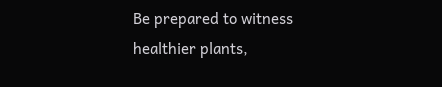Be prepared to witness healthier plants,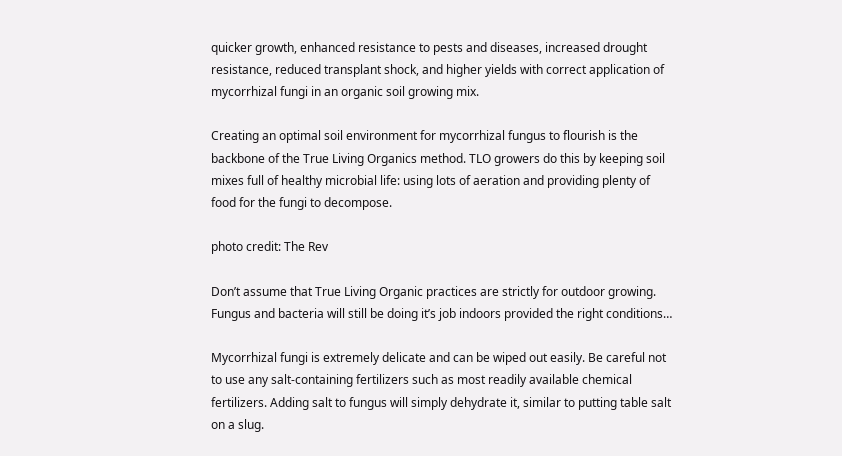quicker growth, enhanced resistance to pests and diseases, increased drought resistance, reduced transplant shock, and higher yields with correct application of mycorrhizal fungi in an organic soil growing mix.

Creating an optimal soil environment for mycorrhizal fungus to flourish is the backbone of the True Living Organics method. TLO growers do this by keeping soil mixes full of healthy microbial life: using lots of aeration and providing plenty of food for the fungi to decompose.

photo credit: The Rev

Don’t assume that True Living Organic practices are strictly for outdoor growing. Fungus and bacteria will still be doing it’s job indoors provided the right conditions…

Mycorrhizal fungi is extremely delicate and can be wiped out easily. Be careful not to use any salt-containing fertilizers such as most readily available chemical fertilizers. Adding salt to fungus will simply dehydrate it, similar to putting table salt on a slug.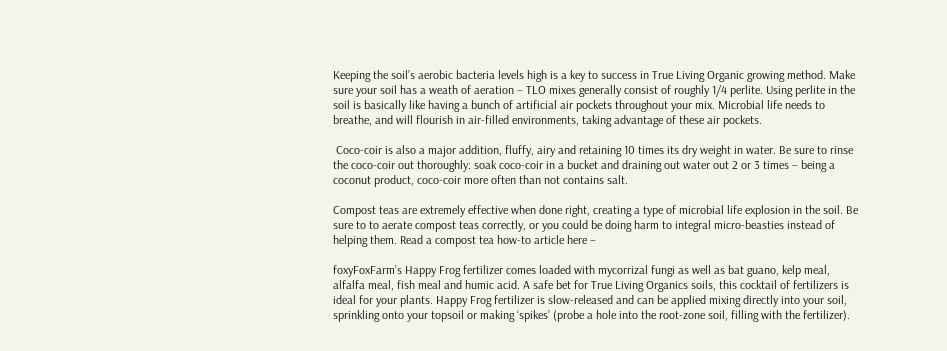Keeping the soil’s aerobic bacteria levels high is a key to success in True Living Organic growing method. Make sure your soil has a weath of aeration – TLO mixes generally consist of roughly 1/4 perlite. Using perlite in the soil is basically like having a bunch of artificial air pockets throughout your mix. Microbial life needs to breathe, and will flourish in air-filled environments, taking advantage of these air pockets.

 Coco-coir is also a major addition, fluffy, airy and retaining 10 times its dry weight in water. Be sure to rinse the coco-coir out thoroughly: soak coco-coir in a bucket and draining out water out 2 or 3 times – being a coconut product, coco-coir more often than not contains salt.

Compost teas are extremely effective when done right, creating a type of microbial life explosion in the soil. Be sure to to aerate compost teas correctly, or you could be doing harm to integral micro-beasties instead of helping them. Read a compost tea how-to article here –

foxyFoxFarm’s Happy Frog fertilizer comes loaded with mycorrizal fungi as well as bat guano, kelp meal, alfalfa meal, fish meal and humic acid. A safe bet for True Living Organics soils, this cocktail of fertilizers is ideal for your plants. Happy Frog fertilizer is slow-released and can be applied mixing directly into your soil, sprinkling onto your topsoil or making ‘spikes’ (probe a hole into the root-zone soil, filling with the fertilizer).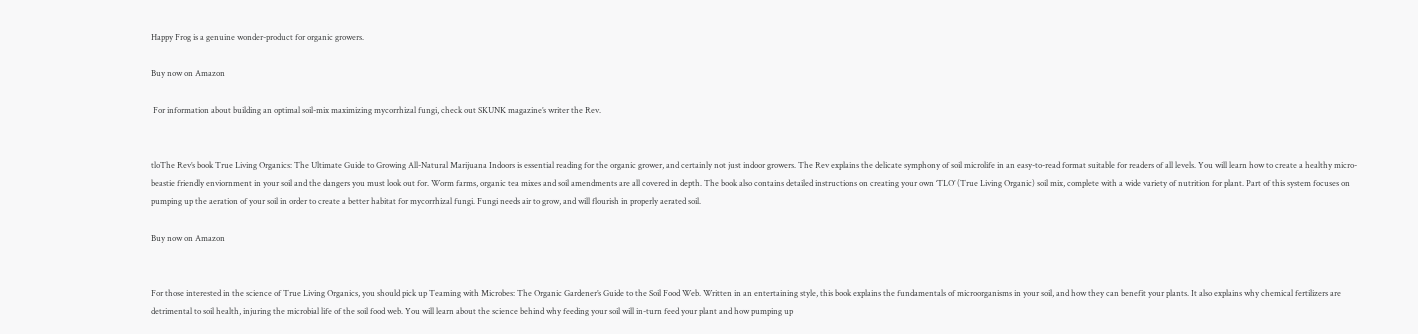Happy Frog is a genuine wonder-product for organic growers.

Buy now on Amazon

 For information about building an optimal soil-mix maximizing mycorrhizal fungi, check out SKUNK magazine’s writer the Rev.


tloThe Rev’s book True Living Organics: The Ultimate Guide to Growing All-Natural Marijuana Indoors is essential reading for the organic grower, and certainly not just indoor growers. The Rev explains the delicate symphony of soil microlife in an easy-to-read format suitable for readers of all levels. You will learn how to create a healthy micro-beastie friendly enviornment in your soil and the dangers you must look out for. Worm farms, organic tea mixes and soil amendments are all covered in depth. The book also contains detailed instructions on creating your own ‘TLO’ (True Living Organic) soil mix, complete with a wide variety of nutrition for plant. Part of this system focuses on pumping up the aeration of your soil in order to create a better habitat for mycorrhizal fungi. Fungi needs air to grow, and will flourish in properly aerated soil.

Buy now on Amazon


For those interested in the science of True Living Organics, you should pick up Teaming with Microbes: The Organic Gardener’s Guide to the Soil Food Web. Written in an entertaining style, this book explains the fundamentals of microorganisms in your soil, and how they can benefit your plants. It also explains why chemical fertilizers are detrimental to soil health, injuring the microbial life of the soil food web. You will learn about the science behind why feeding your soil will in-turn feed your plant and how pumping up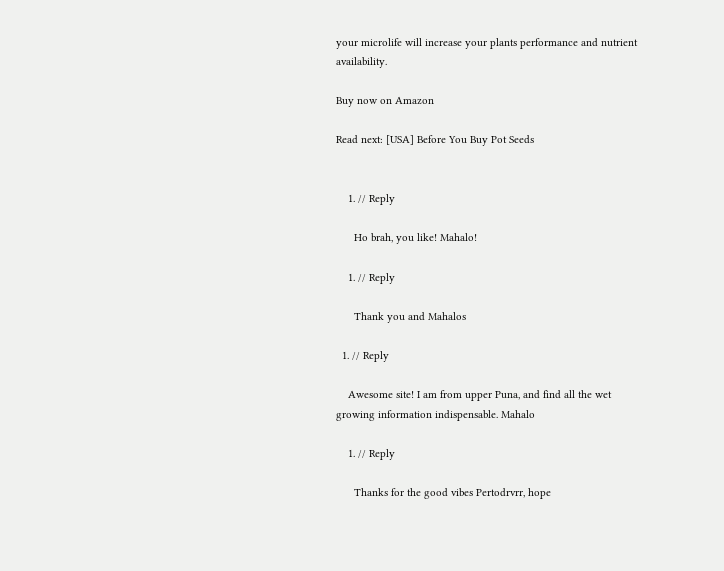your microlife will increase your plants performance and nutrient availability.

Buy now on Amazon

Read next: [USA] Before You Buy Pot Seeds


    1. // Reply

      Ho brah, you like! Mahalo!

    1. // Reply

      Thank you and Mahalos

  1. // Reply

    Awesome site! I am from upper Puna, and find all the wet growing information indispensable. Mahalo

    1. // Reply

      Thanks for the good vibes Pertodrvrr, hope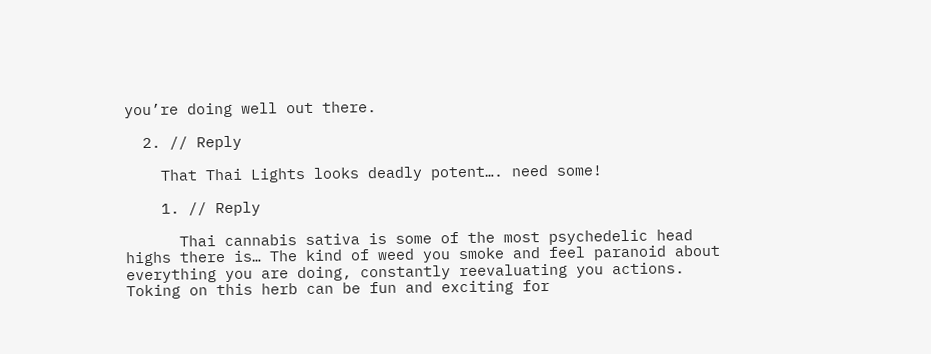you’re doing well out there.

  2. // Reply

    That Thai Lights looks deadly potent…. need some!

    1. // Reply

      Thai cannabis sativa is some of the most psychedelic head highs there is… The kind of weed you smoke and feel paranoid about everything you are doing, constantly reevaluating you actions. Toking on this herb can be fun and exciting for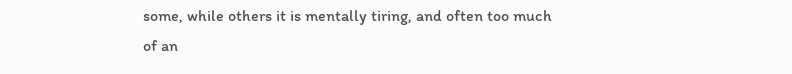some, while others it is mentally tiring, and often too much of an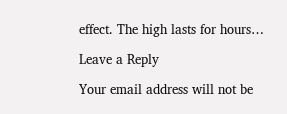effect. The high lasts for hours…

Leave a Reply

Your email address will not be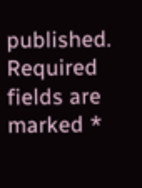published. Required fields are marked *